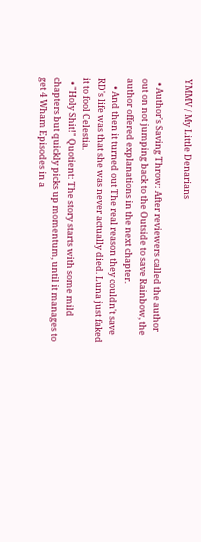YMMV / My Little Denarians

  • Author's Saving Throw: After reviewers called the author out on not jumping back to the Outside to save Rainbow, the author offered explanations in the next chapter.
    • And then it turned out The real reason they couldn't save RD's life was that she was never actually died. Luna just faked it to fool Celestia.
  • "Holy Shit!" Quotient: The story starts with some mild chapters but quickly picks up momentum, until it manages to get 4 Wham Episodes in a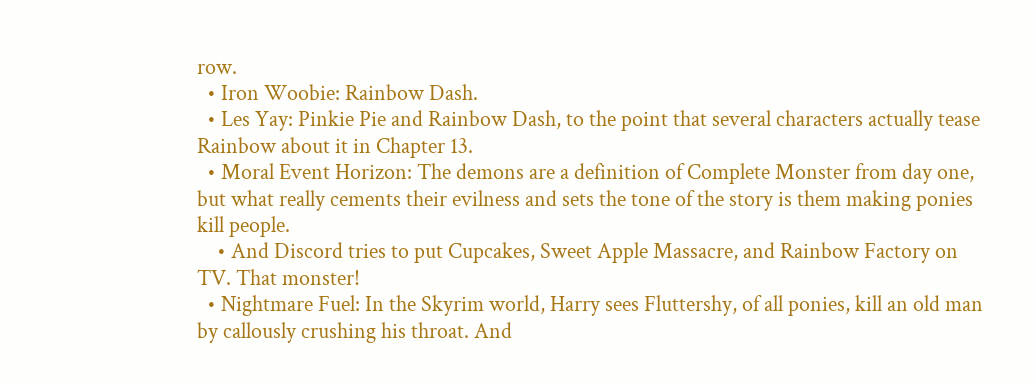row.
  • Iron Woobie: Rainbow Dash.
  • Les Yay: Pinkie Pie and Rainbow Dash, to the point that several characters actually tease Rainbow about it in Chapter 13.
  • Moral Event Horizon: The demons are a definition of Complete Monster from day one, but what really cements their evilness and sets the tone of the story is them making ponies kill people.
    • And Discord tries to put Cupcakes, Sweet Apple Massacre, and Rainbow Factory on TV. That monster!
  • Nightmare Fuel: In the Skyrim world, Harry sees Fluttershy, of all ponies, kill an old man by callously crushing his throat. And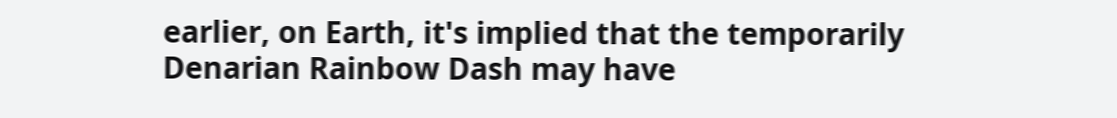earlier, on Earth, it's implied that the temporarily Denarian Rainbow Dash may have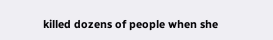killed dozens of people when she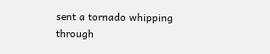sent a tornado whipping through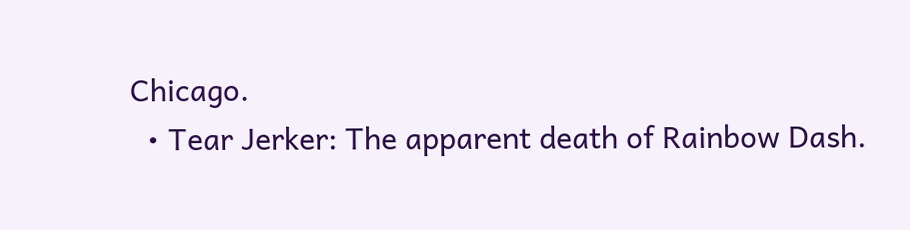Chicago.
  • Tear Jerker: The apparent death of Rainbow Dash.